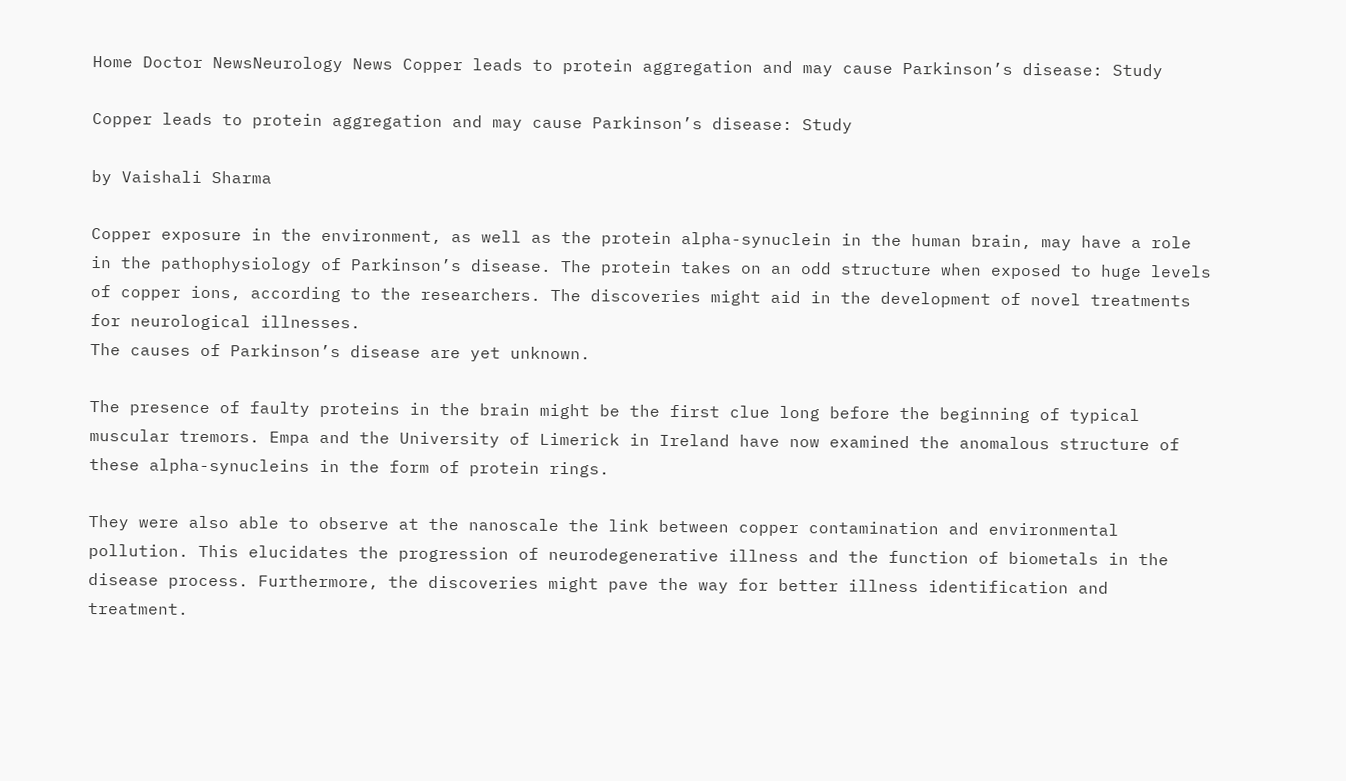Home Doctor NewsNeurology News Copper leads to protein aggregation and may cause Parkinson’s disease: Study

Copper leads to protein aggregation and may cause Parkinson’s disease: Study

by Vaishali Sharma

Copper exposure in the environment, as well as the protein alpha-synuclein in the human brain, may have a role in the pathophysiology of Parkinson’s disease. The protein takes on an odd structure when exposed to huge levels of copper ions, according to the researchers. The discoveries might aid in the development of novel treatments for neurological illnesses.
The causes of Parkinson’s disease are yet unknown.

The presence of faulty proteins in the brain might be the first clue long before the beginning of typical muscular tremors. Empa and the University of Limerick in Ireland have now examined the anomalous structure of these alpha-synucleins in the form of protein rings.

They were also able to observe at the nanoscale the link between copper contamination and environmental pollution. This elucidates the progression of neurodegenerative illness and the function of biometals in the disease process. Furthermore, the discoveries might pave the way for better illness identification and treatment.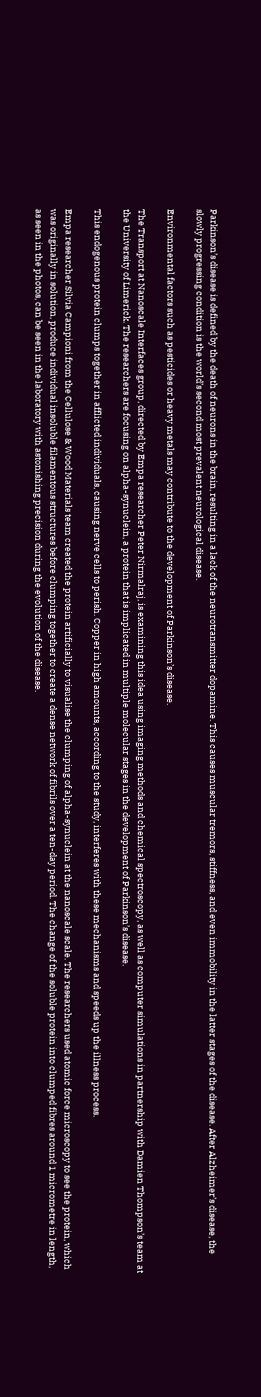Parkinson’s disease is defined by the death of neurons in the brain, resulting in a lack of the neurotransmitter dopamine. This causes muscular tremors, stiffness, and even immobility in the latter stages of the disease. After Alzheimer’s disease, the slowly progressing condition is the world’s second most prevalent neurological disease.

Environmental factors such as pesticides or heavy metals may contribute to the development of Parkinson’s disease.

The Transport at Nanoscale Interfaces group, directed by Empa researcher Peter Nirmalraj, is examining this idea using imaging methods and chemical spectroscopy, as well as computer simulations in partnership with Damien Thompson’s team at the University of Limerick. The researchers are focusing on alpha-synuclein, a protein that is implicated in multiple molecular stages in the development of Parkinson’s disease.

This endogenous protein clumps together in afflicted individuals, causing nerve cells to perish. Copper in high amounts, according to the study, interferes with these mechanisms and speeds up the illness process.

Empa researcher Silvia Campioni from the Cellulose & Wood Materials team created the protein artificially to visualise the clumping of alpha-synuclein at the nanoscale scale. The researchers used atomic force microscopy to see the protein, which was originally in solution, produce individual insoluble filamentous structures before clumping together to create a dense network of fibrils over a ten-day period. The change of the soluble protein into clumped fibres around 1 micrometre in length, as seen in the photos, can be seen in the laboratory with astonishing precision during the evolution of the disease.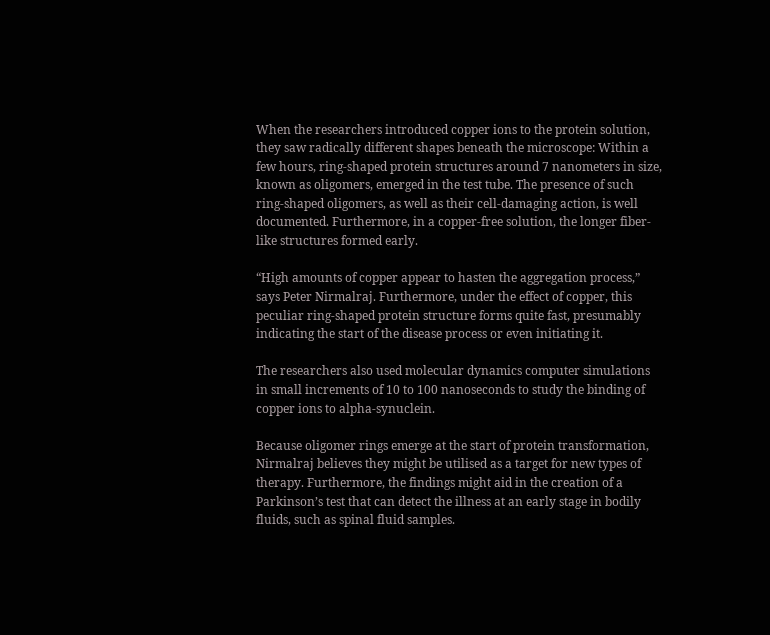When the researchers introduced copper ions to the protein solution, they saw radically different shapes beneath the microscope: Within a few hours, ring-shaped protein structures around 7 nanometers in size, known as oligomers, emerged in the test tube. The presence of such ring-shaped oligomers, as well as their cell-damaging action, is well documented. Furthermore, in a copper-free solution, the longer fiber-like structures formed early.

“High amounts of copper appear to hasten the aggregation process,” says Peter Nirmalraj. Furthermore, under the effect of copper, this peculiar ring-shaped protein structure forms quite fast, presumably indicating the start of the disease process or even initiating it.

The researchers also used molecular dynamics computer simulations in small increments of 10 to 100 nanoseconds to study the binding of copper ions to alpha-synuclein.

Because oligomer rings emerge at the start of protein transformation, Nirmalraj believes they might be utilised as a target for new types of therapy. Furthermore, the findings might aid in the creation of a Parkinson’s test that can detect the illness at an early stage in bodily fluids, such as spinal fluid samples.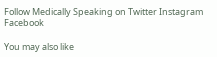Follow Medically Speaking on Twitter Instagram Facebook

You may also like